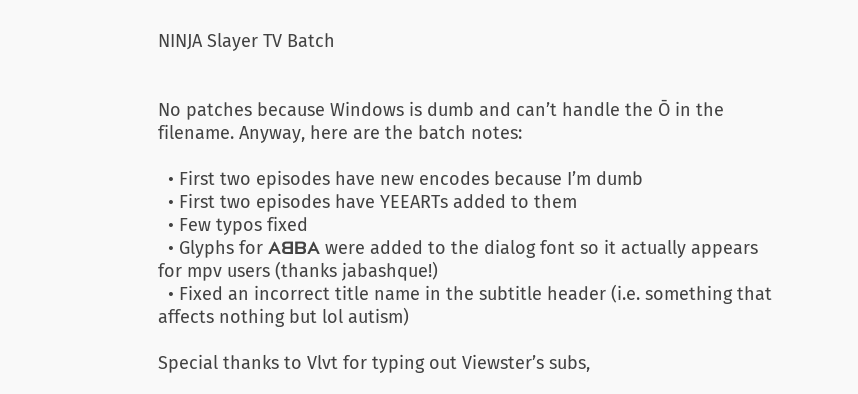NINJA Slayer TV Batch


No patches because Windows is dumb and can’t handle the Ō in the filename. Anyway, here are the batch notes:

  • First two episodes have new encodes because I’m dumb
  • First two episodes have YEEARTs added to them
  • Few typos fixed
  • Glyphs for ᗅᗺᗷᗅ were added to the dialog font so it actually appears for mpv users (thanks jabashque!)
  • Fixed an incorrect title name in the subtitle header (i.e. something that affects nothing but lol autism)

Special thanks to Vlvt for typing out Viewster’s subs,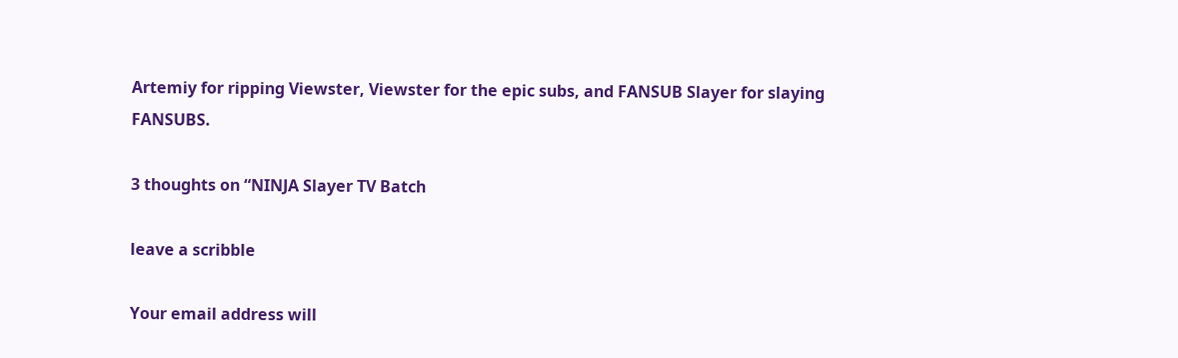Artemiy for ripping Viewster, Viewster for the epic subs, and FANSUB Slayer for slaying FANSUBS.

3 thoughts on “NINJA Slayer TV Batch

leave a scribble

Your email address will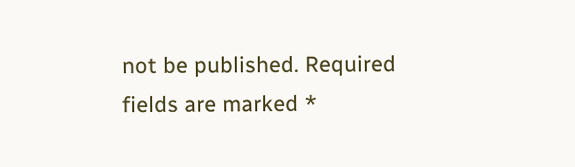not be published. Required fields are marked *